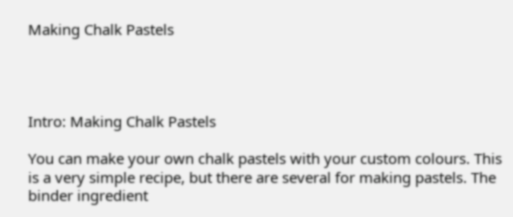Making Chalk Pastels




Intro: Making Chalk Pastels

You can make your own chalk pastels with your custom colours. This is a very simple recipe, but there are several for making pastels. The binder ingredient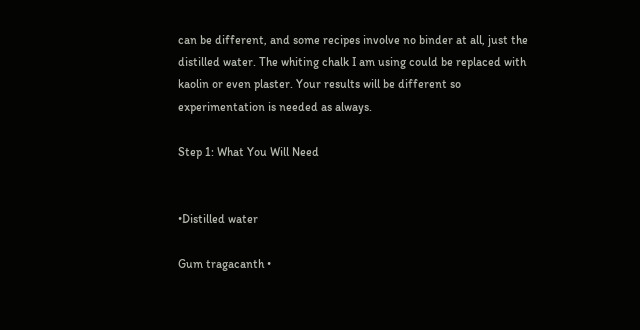can be different, and some recipes involve no binder at all, just the distilled water. The whiting chalk I am using could be replaced with kaolin or even plaster. Your results will be different so experimentation is needed as always.

Step 1: What You Will Need


•Distilled water

Gum tragacanth •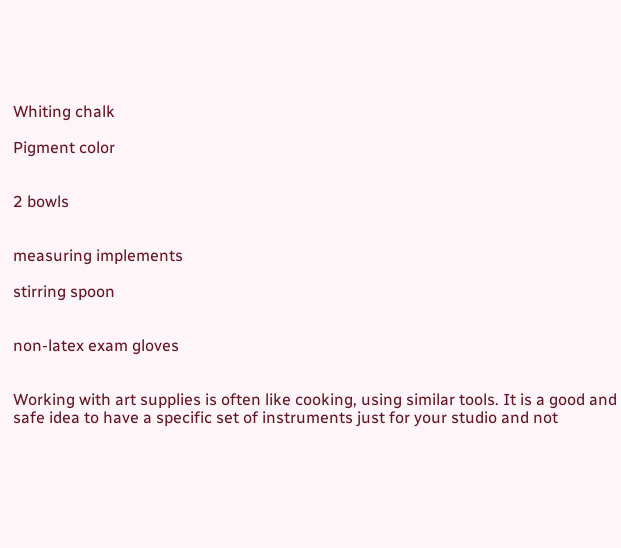Whiting chalk

Pigment color


2 bowls


measuring implements

stirring spoon


non-latex exam gloves


Working with art supplies is often like cooking, using similar tools. It is a good and safe idea to have a specific set of instruments just for your studio and not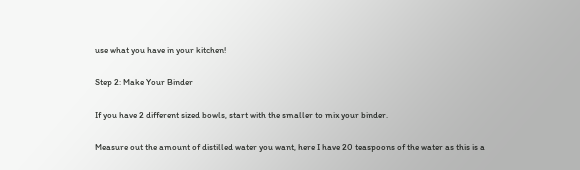use what you have in your kitchen!

Step 2: Make Your Binder

If you have 2 different sized bowls, start with the smaller to mix your binder.

Measure out the amount of distilled water you want, here I have 20 teaspoons of the water as this is a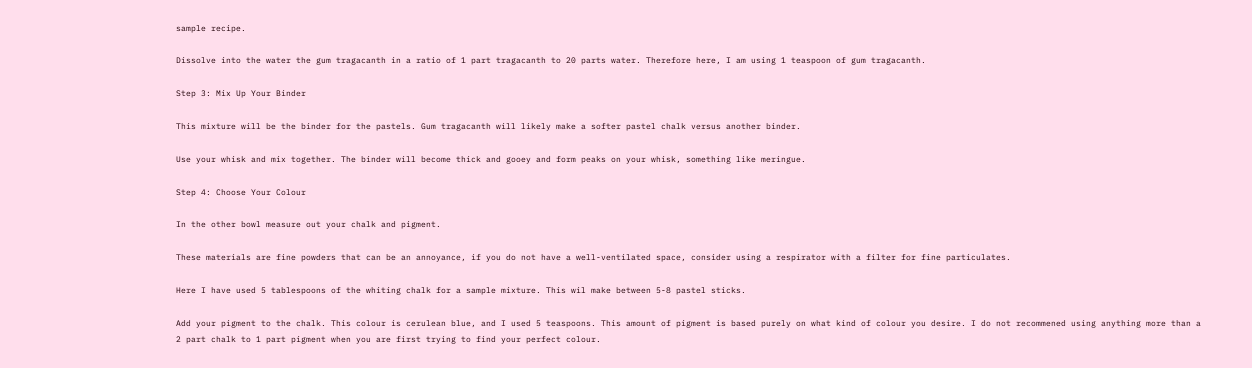sample recipe.

Dissolve into the water the gum tragacanth in a ratio of 1 part tragacanth to 20 parts water. Therefore here, I am using 1 teaspoon of gum tragacanth.

Step 3: Mix Up Your Binder

This mixture will be the binder for the pastels. Gum tragacanth will likely make a softer pastel chalk versus another binder.

Use your whisk and mix together. The binder will become thick and gooey and form peaks on your whisk, something like meringue.

Step 4: Choose Your Colour

In the other bowl measure out your chalk and pigment.

These materials are fine powders that can be an annoyance, if you do not have a well-ventilated space, consider using a respirator with a filter for fine particulates.

Here I have used 5 tablespoons of the whiting chalk for a sample mixture. This wil make between 5-8 pastel sticks.

Add your pigment to the chalk. This colour is cerulean blue, and I used 5 teaspoons. This amount of pigment is based purely on what kind of colour you desire. I do not recommened using anything more than a 2 part chalk to 1 part pigment when you are first trying to find your perfect colour.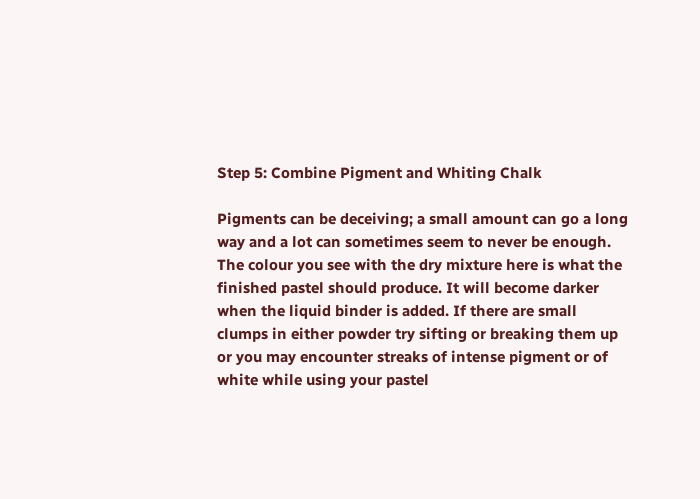Step 5: Combine Pigment and Whiting Chalk

Pigments can be deceiving; a small amount can go a long way and a lot can sometimes seem to never be enough. The colour you see with the dry mixture here is what the finished pastel should produce. It will become darker when the liquid binder is added. If there are small clumps in either powder try sifting or breaking them up or you may encounter streaks of intense pigment or of white while using your pastel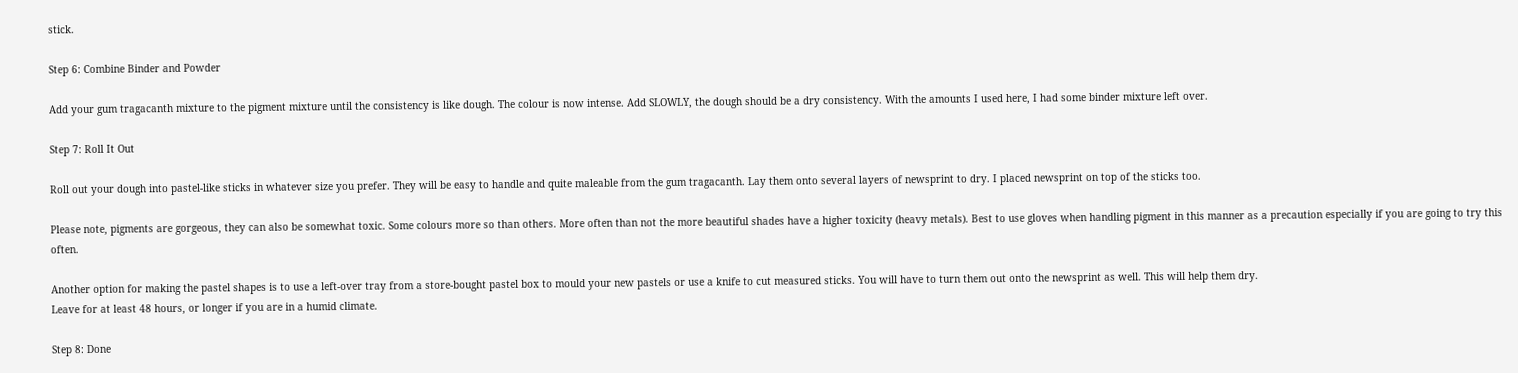stick.

Step 6: Combine Binder and Powder

Add your gum tragacanth mixture to the pigment mixture until the consistency is like dough. The colour is now intense. Add SLOWLY, the dough should be a dry consistency. With the amounts I used here, I had some binder mixture left over.

Step 7: Roll It Out

Roll out your dough into pastel-like sticks in whatever size you prefer. They will be easy to handle and quite maleable from the gum tragacanth. Lay them onto several layers of newsprint to dry. I placed newsprint on top of the sticks too.

Please note, pigments are gorgeous, they can also be somewhat toxic. Some colours more so than others. More often than not the more beautiful shades have a higher toxicity (heavy metals). Best to use gloves when handling pigment in this manner as a precaution especially if you are going to try this often.

Another option for making the pastel shapes is to use a left-over tray from a store-bought pastel box to mould your new pastels or use a knife to cut measured sticks. You will have to turn them out onto the newsprint as well. This will help them dry.
Leave for at least 48 hours, or longer if you are in a humid climate.

Step 8: Done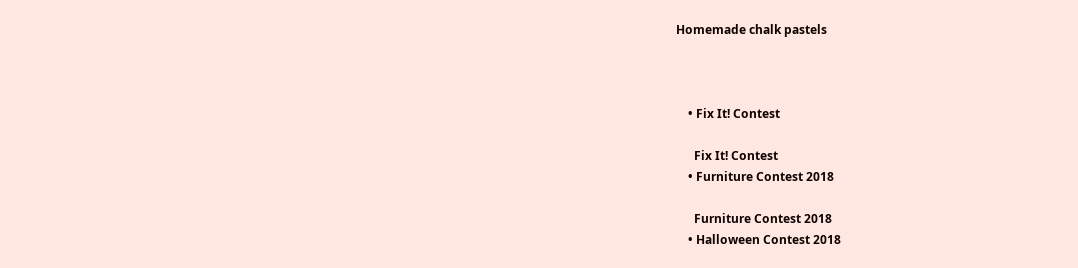Homemade chalk pastels



    • Fix It! Contest

      Fix It! Contest
    • Furniture Contest 2018

      Furniture Contest 2018
    • Halloween Contest 2018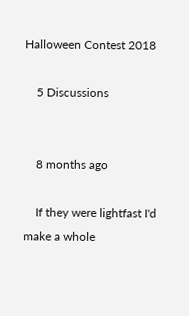Halloween Contest 2018

    5 Discussions


    8 months ago

    If they were lightfast I'd make a whole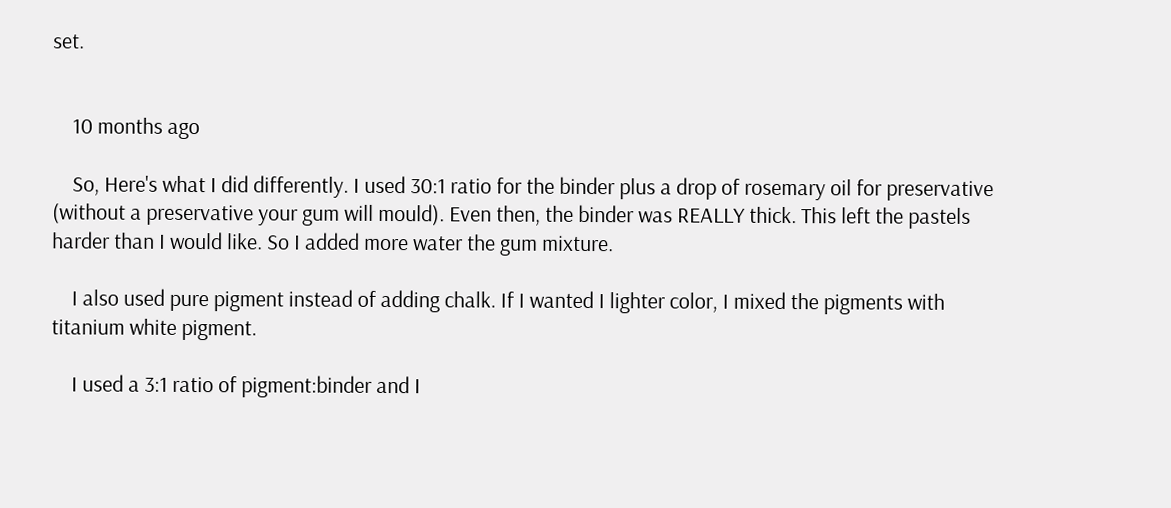set.


    10 months ago

    So, Here's what I did differently. I used 30:1 ratio for the binder plus a drop of rosemary oil for preservative (without a preservative your gum will mould). Even then, the binder was REALLY thick. This left the pastels harder than I would like. So I added more water the gum mixture.

    I also used pure pigment instead of adding chalk. If I wanted I lighter color, I mixed the pigments with titanium white pigment.

    I used a 3:1 ratio of pigment:binder and I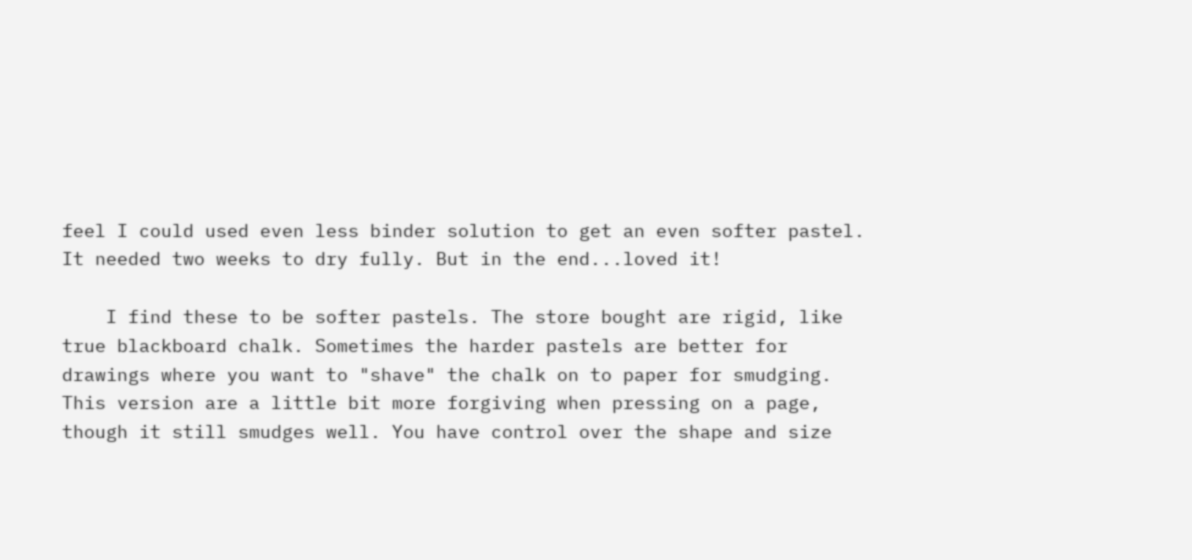feel I could used even less binder solution to get an even softer pastel. It needed two weeks to dry fully. But in the end...loved it!

    I find these to be softer pastels. The store bought are rigid, like true blackboard chalk. Sometimes the harder pastels are better for drawings where you want to "shave" the chalk on to paper for smudging. This version are a little bit more forgiving when pressing on a page, though it still smudges well. You have control over the shape and size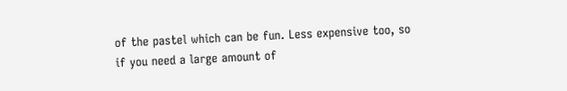of the pastel which can be fun. Less expensive too, so if you need a large amount of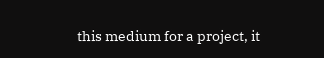this medium for a project, it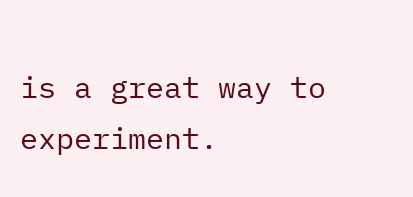is a great way to experiment.